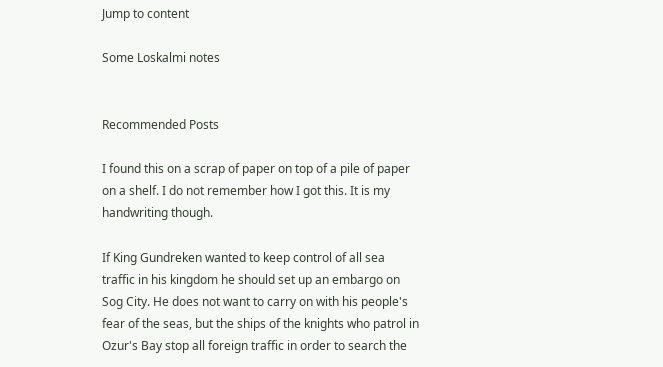Jump to content

Some Loskalmi notes


Recommended Posts

I found this on a scrap of paper on top of a pile of paper on a shelf. I do not remember how I got this. It is my handwriting though.

If King Gundreken wanted to keep control of all sea traffic in his kingdom he should set up an embargo on Sog City. He does not want to carry on with his people's fear of the seas, but the ships of the knights who patrol in Ozur's Bay stop all foreign traffic in order to search the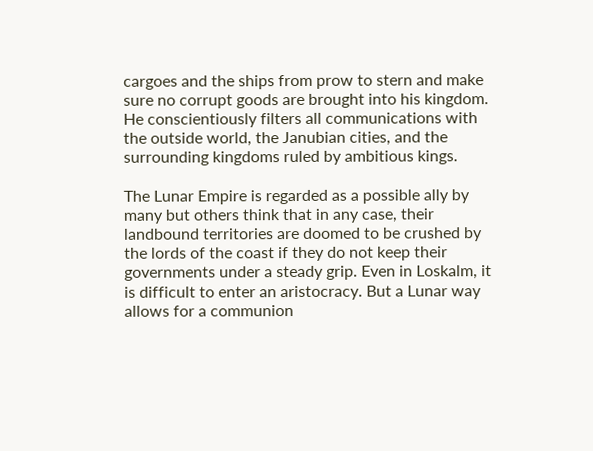cargoes and the ships from prow to stern and make sure no corrupt goods are brought into his kingdom. He conscientiously filters all communications with the outside world, the Janubian cities, and the surrounding kingdoms ruled by ambitious kings.

The Lunar Empire is regarded as a possible ally by many but others think that in any case, their landbound territories are doomed to be crushed by the lords of the coast if they do not keep their governments under a steady grip. Even in Loskalm, it is difficult to enter an aristocracy. But a Lunar way allows for a communion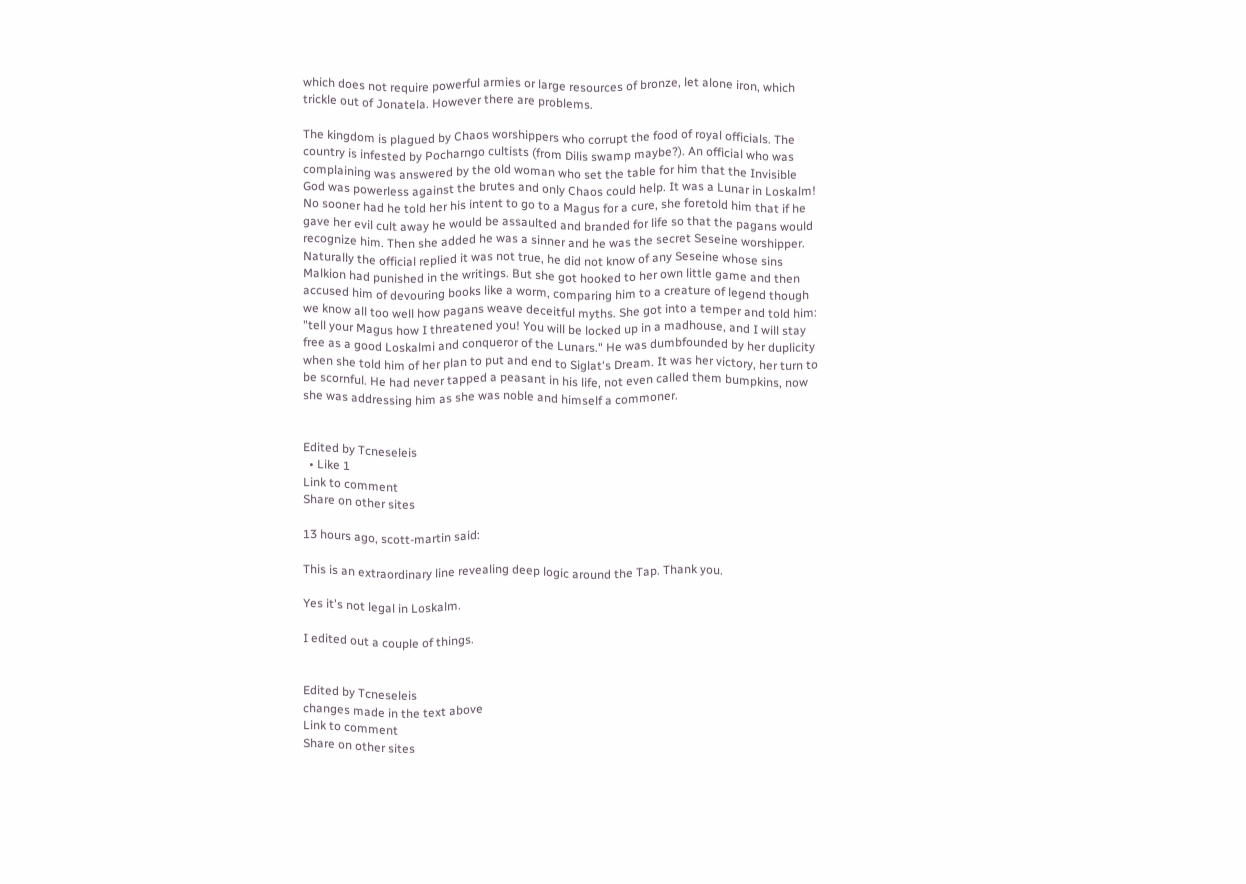which does not require powerful armies or large resources of bronze, let alone iron, which trickle out of Jonatela. However there are problems.

The kingdom is plagued by Chaos worshippers who corrupt the food of royal officials. The country is infested by Pocharngo cultists (from Dilis swamp maybe?). An official who was complaining was answered by the old woman who set the table for him that the Invisible God was powerless against the brutes and only Chaos could help. It was a Lunar in Loskalm! No sooner had he told her his intent to go to a Magus for a cure, she foretold him that if he gave her evil cult away he would be assaulted and branded for life so that the pagans would recognize him. Then she added he was a sinner and he was the secret Seseine worshipper. Naturally the official replied it was not true, he did not know of any Seseine whose sins Malkion had punished in the writings. But she got hooked to her own little game and then accused him of devouring books like a worm, comparing him to a creature of legend though we know all too well how pagans weave deceitful myths. She got into a temper and told him: "tell your Magus how I threatened you! You will be locked up in a madhouse, and I will stay free as a good Loskalmi and conqueror of the Lunars." He was dumbfounded by her duplicity when she told him of her plan to put and end to Siglat's Dream. It was her victory, her turn to be scornful. He had never tapped a peasant in his life, not even called them bumpkins, now she was addressing him as she was noble and himself a commoner.


Edited by Tcneseleis
  • Like 1
Link to comment
Share on other sites

13 hours ago, scott-martin said:

This is an extraordinary line revealing deep logic around the Tap. Thank you.

Yes it's not legal in Loskalm.

I edited out a couple of things.


Edited by Tcneseleis
changes made in the text above
Link to comment
Share on other sites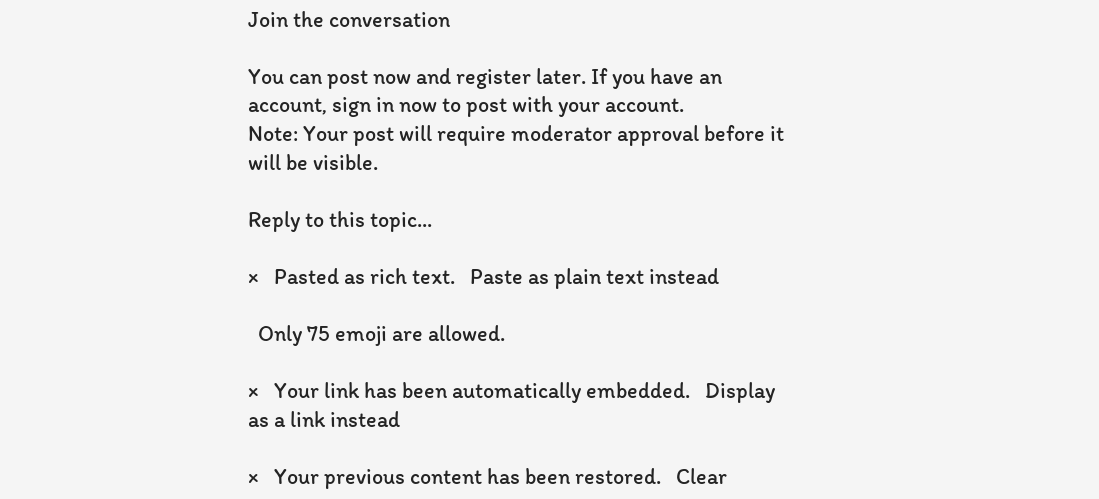Join the conversation

You can post now and register later. If you have an account, sign in now to post with your account.
Note: Your post will require moderator approval before it will be visible.

Reply to this topic...

×   Pasted as rich text.   Paste as plain text instead

  Only 75 emoji are allowed.

×   Your link has been automatically embedded.   Display as a link instead

×   Your previous content has been restored.   Clear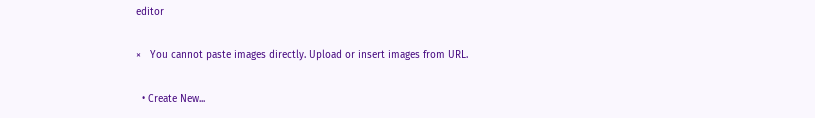editor

×   You cannot paste images directly. Upload or insert images from URL.

  • Create New...